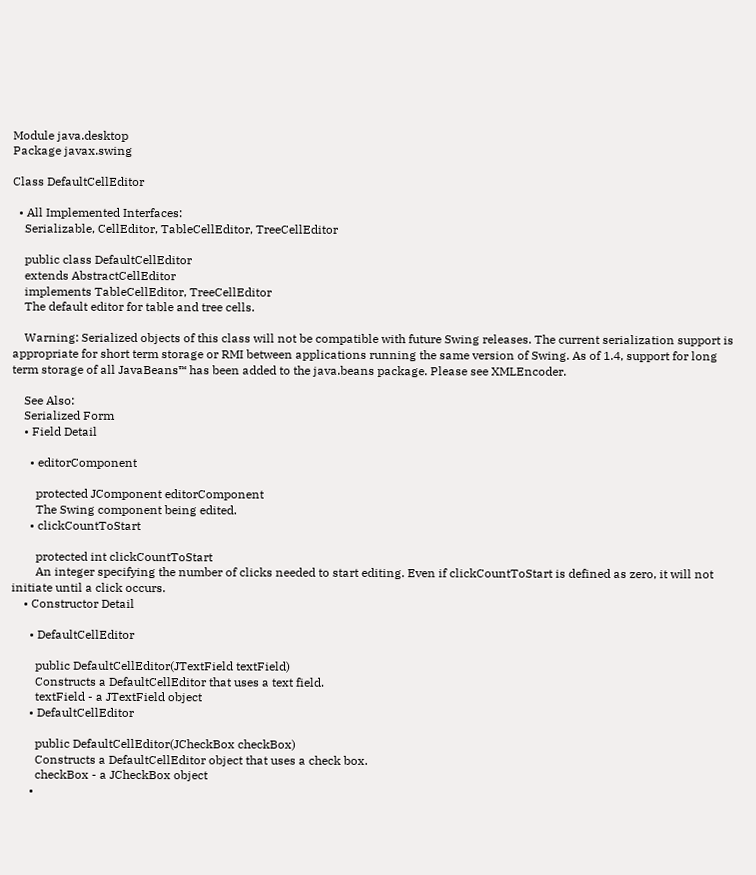Module java.desktop
Package javax.swing

Class DefaultCellEditor

  • All Implemented Interfaces:
    Serializable, CellEditor, TableCellEditor, TreeCellEditor

    public class DefaultCellEditor
    extends AbstractCellEditor
    implements TableCellEditor, TreeCellEditor
    The default editor for table and tree cells.

    Warning: Serialized objects of this class will not be compatible with future Swing releases. The current serialization support is appropriate for short term storage or RMI between applications running the same version of Swing. As of 1.4, support for long term storage of all JavaBeans™ has been added to the java.beans package. Please see XMLEncoder.

    See Also:
    Serialized Form
    • Field Detail

      • editorComponent

        protected JComponent editorComponent
        The Swing component being edited.
      • clickCountToStart

        protected int clickCountToStart
        An integer specifying the number of clicks needed to start editing. Even if clickCountToStart is defined as zero, it will not initiate until a click occurs.
    • Constructor Detail

      • DefaultCellEditor

        public DefaultCellEditor(JTextField textField)
        Constructs a DefaultCellEditor that uses a text field.
        textField - a JTextField object
      • DefaultCellEditor

        public DefaultCellEditor(JCheckBox checkBox)
        Constructs a DefaultCellEditor object that uses a check box.
        checkBox - a JCheckBox object
      •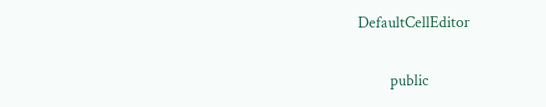DefaultCellEditor

        public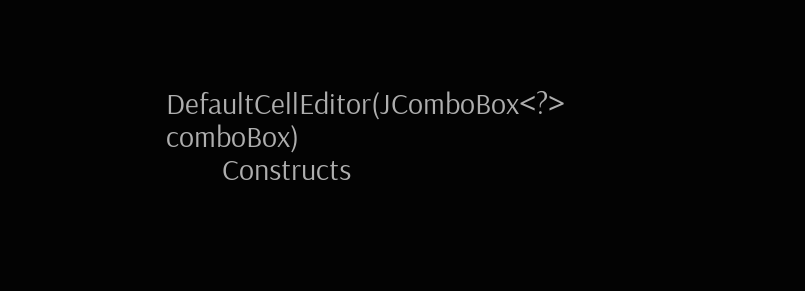DefaultCellEditor(JComboBox<?> comboBox)
        Constructs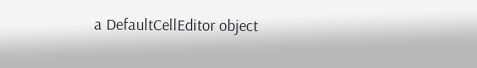a DefaultCellEditor object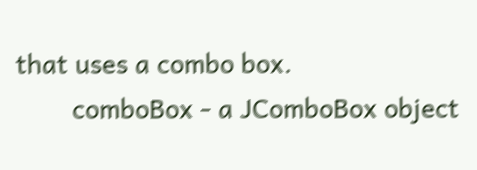that uses a combo box.
        comboBox - a JComboBox object